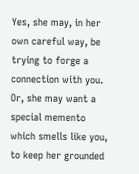Yes, she may, in her own careful way, be trying to forge a connection with you. Or, she may want a special memento which smells like you, to keep her grounded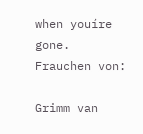when youíre gone.
Frauchen von:

Grimm van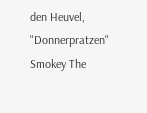den Heuvel, "Donnerpratzen"
Smokey The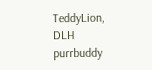TeddyLion, DLH purrbuddy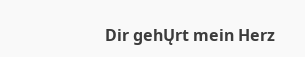Dir gehŲrt mein Herz